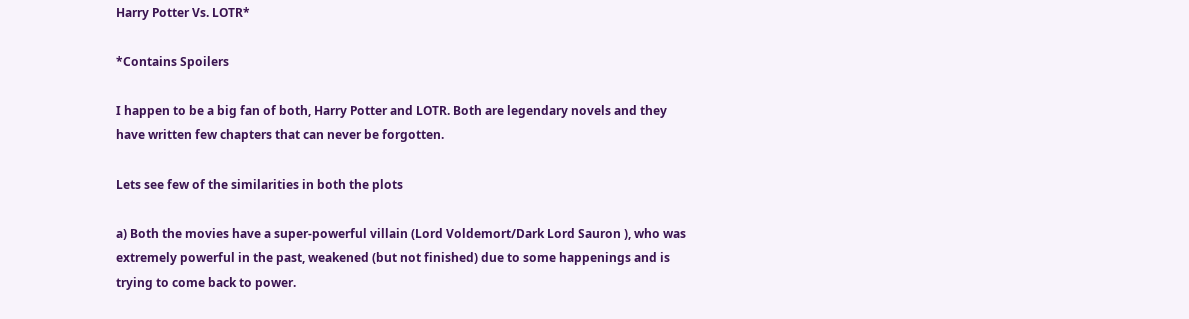Harry Potter Vs. LOTR*

*Contains Spoilers

I happen to be a big fan of both, Harry Potter and LOTR. Both are legendary novels and they have written few chapters that can never be forgotten.

Lets see few of the similarities in both the plots

a) Both the movies have a super-powerful villain (Lord Voldemort/Dark Lord Sauron ), who was extremely powerful in the past, weakened (but not finished) due to some happenings and is trying to come back to power.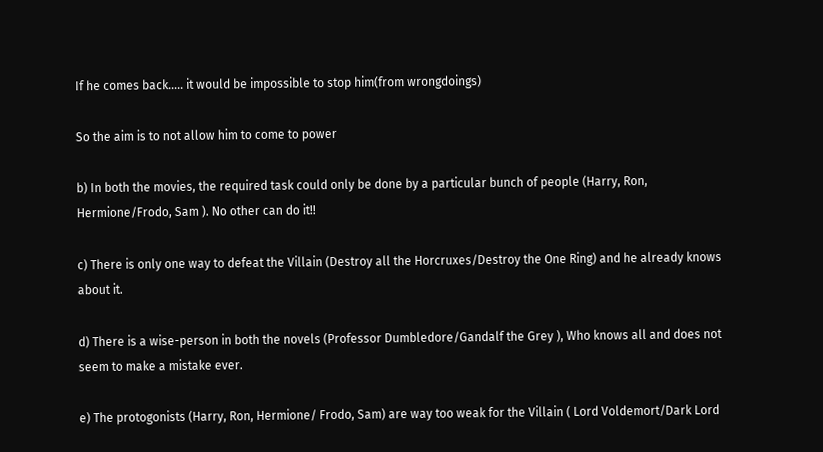If he comes back….. it would be impossible to stop him(from wrongdoings)

So the aim is to not allow him to come to power

b) In both the movies, the required task could only be done by a particular bunch of people (Harry, Ron, Hermione/Frodo, Sam ). No other can do it!!

c) There is only one way to defeat the Villain (Destroy all the Horcruxes/Destroy the One Ring) and he already knows about it.

d) There is a wise-person in both the novels (Professor Dumbledore/Gandalf the Grey ), Who knows all and does not seem to make a mistake ever.

e) The protogonists (Harry, Ron, Hermione/ Frodo, Sam) are way too weak for the Villain ( Lord Voldemort/Dark Lord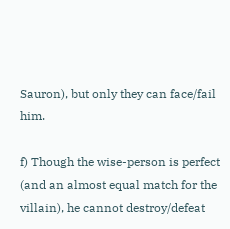Sauron), but only they can face/fail him.

f) Though the wise-person is perfect (and an almost equal match for the villain), he cannot destroy/defeat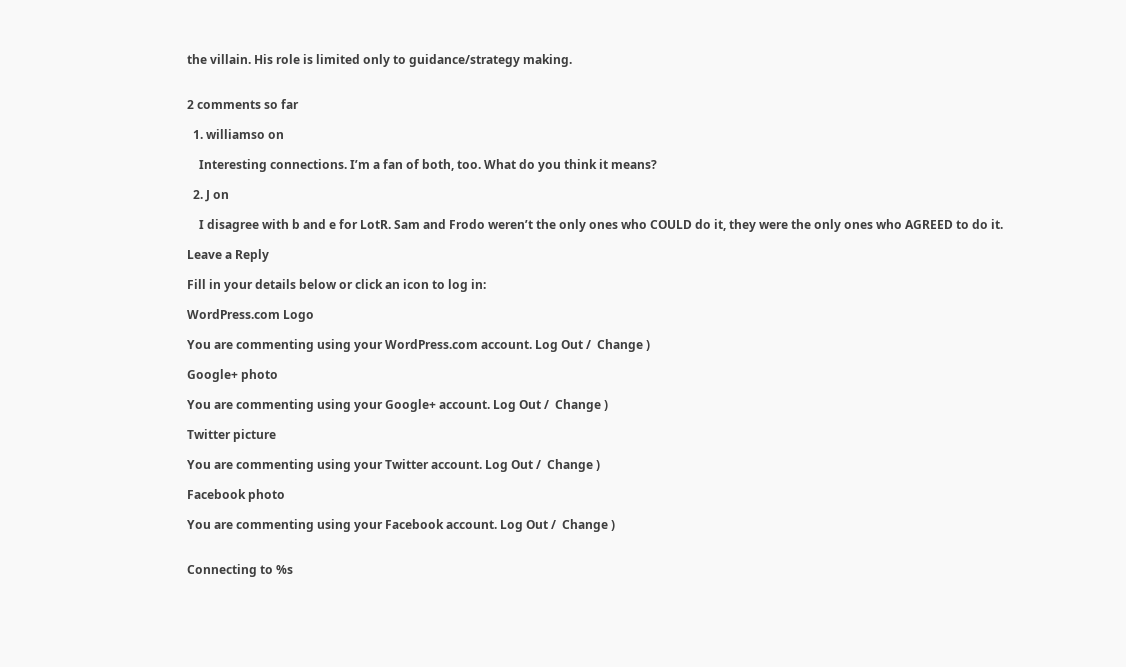the villain. His role is limited only to guidance/strategy making.


2 comments so far

  1. williamso on

    Interesting connections. I’m a fan of both, too. What do you think it means?

  2. J on

    I disagree with b and e for LotR. Sam and Frodo weren’t the only ones who COULD do it, they were the only ones who AGREED to do it.

Leave a Reply

Fill in your details below or click an icon to log in:

WordPress.com Logo

You are commenting using your WordPress.com account. Log Out /  Change )

Google+ photo

You are commenting using your Google+ account. Log Out /  Change )

Twitter picture

You are commenting using your Twitter account. Log Out /  Change )

Facebook photo

You are commenting using your Facebook account. Log Out /  Change )


Connecting to %s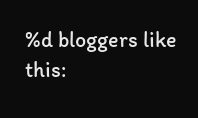%d bloggers like this: